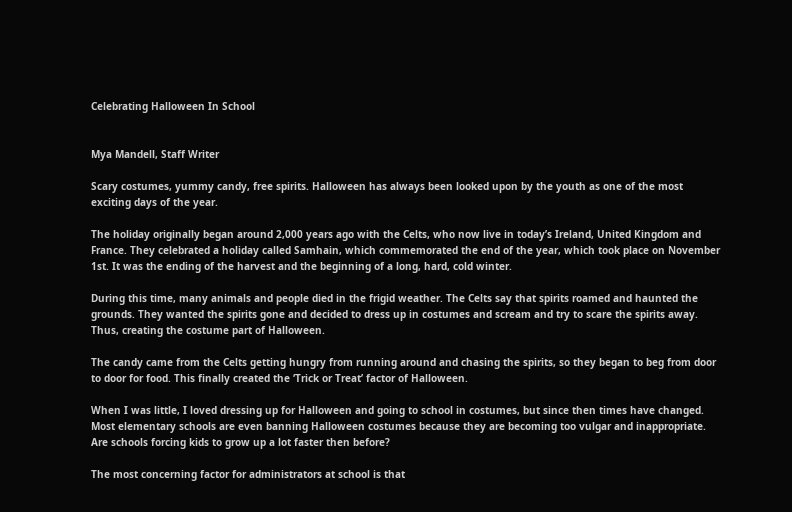Celebrating Halloween In School


Mya Mandell, Staff Writer

Scary costumes, yummy candy, free spirits. Halloween has always been looked upon by the youth as one of the most exciting days of the year.

The holiday originally began around 2,000 years ago with the Celts, who now live in today’s Ireland, United Kingdom and France. They celebrated a holiday called Samhain, which commemorated the end of the year, which took place on November 1st. It was the ending of the harvest and the beginning of a long, hard, cold winter.

During this time, many animals and people died in the frigid weather. The Celts say that spirits roamed and haunted the grounds. They wanted the spirits gone and decided to dress up in costumes and scream and try to scare the spirits away. Thus, creating the costume part of Halloween.

The candy came from the Celts getting hungry from running around and chasing the spirits, so they began to beg from door to door for food. This finally created the ‘Trick or Treat’ factor of Halloween.

When I was little, I loved dressing up for Halloween and going to school in costumes, but since then times have changed. Most elementary schools are even banning Halloween costumes because they are becoming too vulgar and inappropriate.  Are schools forcing kids to grow up a lot faster then before?

The most concerning factor for administrators at school is that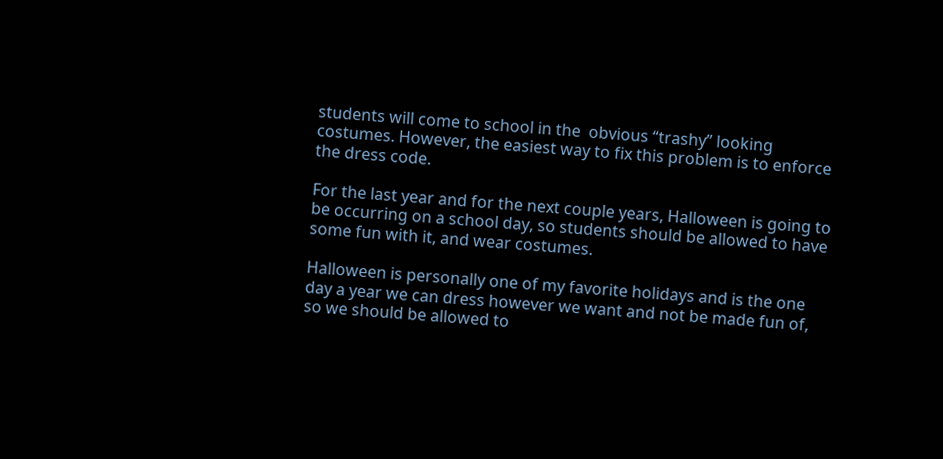students will come to school in the  obvious “trashy” looking costumes. However, the easiest way to fix this problem is to enforce the dress code.

For the last year and for the next couple years, Halloween is going to be occurring on a school day, so students should be allowed to have some fun with it, and wear costumes.

Halloween is personally one of my favorite holidays and is the one day a year we can dress however we want and not be made fun of, so we should be allowed to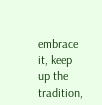embrace it, keep up the tradition,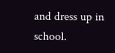and dress up in school.